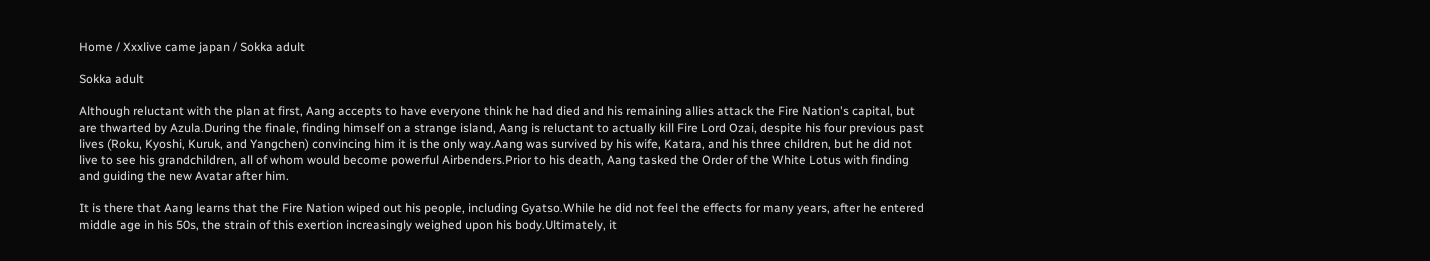Home / Xxxlive came japan / Sokka adult

Sokka adult

Although reluctant with the plan at first, Aang accepts to have everyone think he had died and his remaining allies attack the Fire Nation's capital, but are thwarted by Azula.During the finale, finding himself on a strange island, Aang is reluctant to actually kill Fire Lord Ozai, despite his four previous past lives (Roku, Kyoshi, Kuruk, and Yangchen) convincing him it is the only way.Aang was survived by his wife, Katara, and his three children, but he did not live to see his grandchildren, all of whom would become powerful Airbenders.Prior to his death, Aang tasked the Order of the White Lotus with finding and guiding the new Avatar after him.

It is there that Aang learns that the Fire Nation wiped out his people, including Gyatso.While he did not feel the effects for many years, after he entered middle age in his 50s, the strain of this exertion increasingly weighed upon his body.Ultimately, it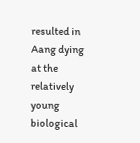resulted in Aang dying at the relatively young biological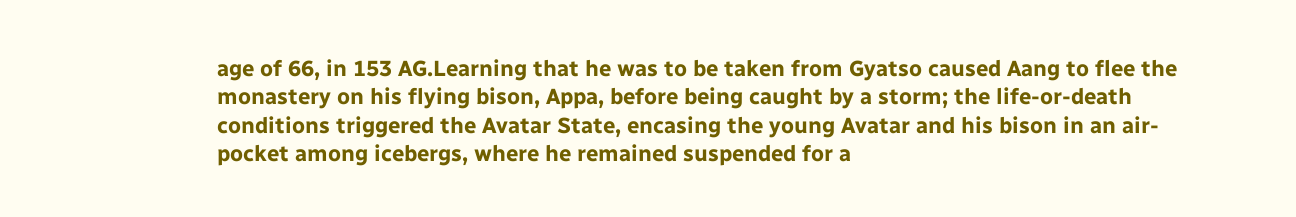age of 66, in 153 AG.Learning that he was to be taken from Gyatso caused Aang to flee the monastery on his flying bison, Appa, before being caught by a storm; the life-or-death conditions triggered the Avatar State, encasing the young Avatar and his bison in an air-pocket among icebergs, where he remained suspended for a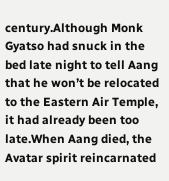century.Although Monk Gyatso had snuck in the bed late night to tell Aang that he won’t be relocated to the Eastern Air Temple, it had already been too late.When Aang died, the Avatar spirit reincarnated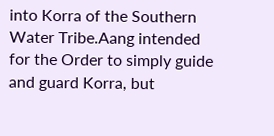into Korra of the Southern Water Tribe.Aang intended for the Order to simply guide and guard Korra, but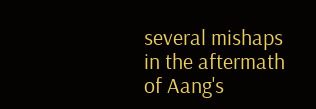several mishaps in the aftermath of Aang's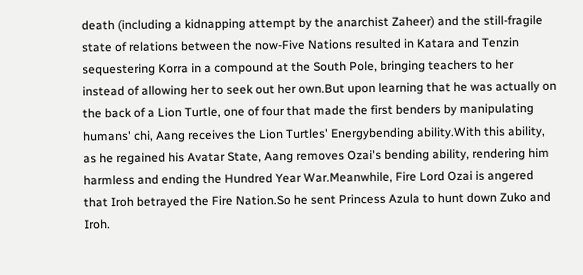death (including a kidnapping attempt by the anarchist Zaheer) and the still-fragile state of relations between the now-Five Nations resulted in Katara and Tenzin sequestering Korra in a compound at the South Pole, bringing teachers to her instead of allowing her to seek out her own.But upon learning that he was actually on the back of a Lion Turtle, one of four that made the first benders by manipulating humans' chi, Aang receives the Lion Turtles' Energybending ability.With this ability, as he regained his Avatar State, Aang removes Ozai's bending ability, rendering him harmless and ending the Hundred Year War.Meanwhile, Fire Lord Ozai is angered that Iroh betrayed the Fire Nation.So he sent Princess Azula to hunt down Zuko and Iroh.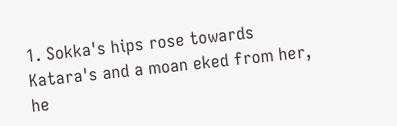1. Sokka's hips rose towards Katara's and a moan eked from her, he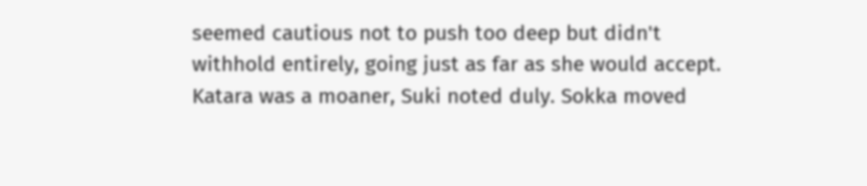seemed cautious not to push too deep but didn't withhold entirely, going just as far as she would accept. Katara was a moaner, Suki noted duly. Sokka moved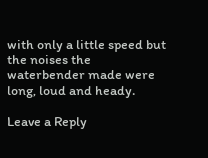with only a little speed but the noises the waterbender made were long, loud and heady.

Leave a Reply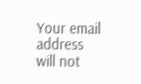Your email address will not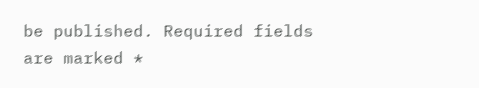be published. Required fields are marked *